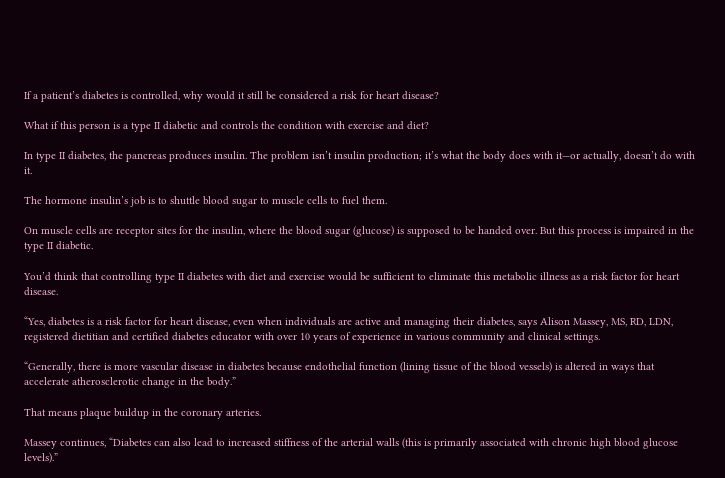If a patient’s diabetes is controlled, why would it still be considered a risk for heart disease?

What if this person is a type II diabetic and controls the condition with exercise and diet?

In type II diabetes, the pancreas produces insulin. The problem isn’t insulin production; it’s what the body does with it—or actually, doesn’t do with it.

The hormone insulin’s job is to shuttle blood sugar to muscle cells to fuel them.

On muscle cells are receptor sites for the insulin, where the blood sugar (glucose) is supposed to be handed over. But this process is impaired in the type II diabetic.

You’d think that controlling type II diabetes with diet and exercise would be sufficient to eliminate this metabolic illness as a risk factor for heart disease.

“Yes, diabetes is a risk factor for heart disease, even when individuals are active and managing their diabetes, says Alison Massey, MS, RD, LDN, registered dietitian and certified diabetes educator with over 10 years of experience in various community and clinical settings.

“Generally, there is more vascular disease in diabetes because endothelial function (lining tissue of the blood vessels) is altered in ways that accelerate atherosclerotic change in the body.”

That means plaque buildup in the coronary arteries.

Massey continues, “Diabetes can also lead to increased stiffness of the arterial walls (this is primarily associated with chronic high blood glucose levels).”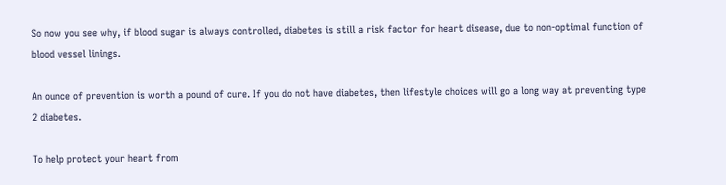So now you see why, if blood sugar is always controlled, diabetes is still a risk factor for heart disease, due to non-optimal function of blood vessel linings.

An ounce of prevention is worth a pound of cure. If you do not have diabetes, then lifestyle choices will go a long way at preventing type 2 diabetes.

To help protect your heart from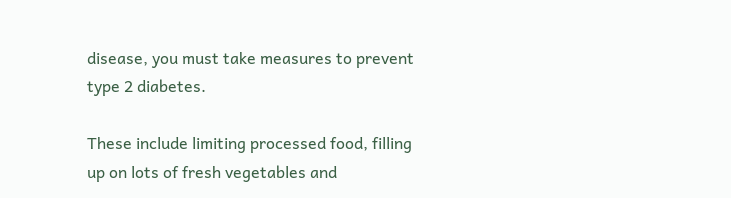disease, you must take measures to prevent type 2 diabetes.

These include limiting processed food, filling up on lots of fresh vegetables and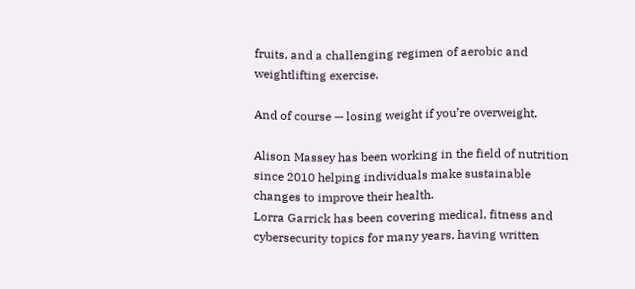fruits, and a challenging regimen of aerobic and weightlifting exercise.

And of course — losing weight if you’re overweight.

Alison Massey has been working in the field of nutrition since 2010 helping individuals make sustainable changes to improve their health.
Lorra Garrick has been covering medical, fitness and cybersecurity topics for many years, having written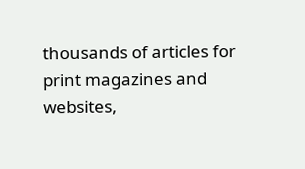thousands of articles for print magazines and websites,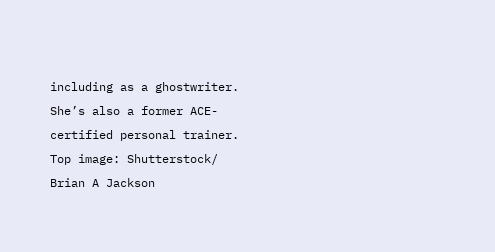including as a ghostwriter. She’s also a former ACE-certified personal trainer.
Top image: Shutterstock/ Brian A Jackson